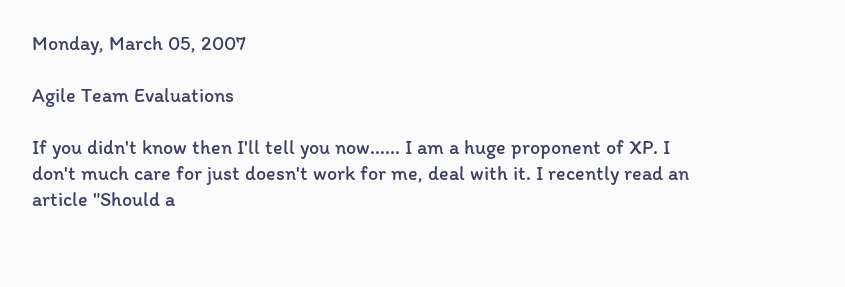Monday, March 05, 2007

Agile Team Evaluations

If you didn't know then I'll tell you now...... I am a huge proponent of XP. I don't much care for just doesn't work for me, deal with it. I recently read an article "Should a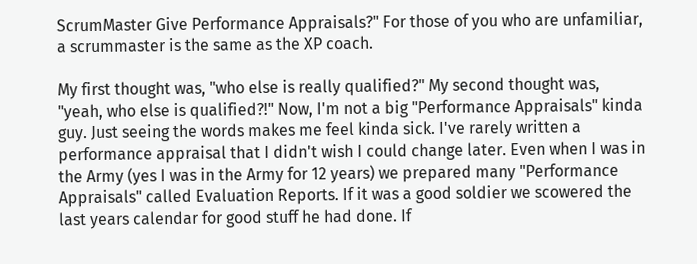ScrumMaster Give Performance Appraisals?" For those of you who are unfamiliar, a scrummaster is the same as the XP coach.

My first thought was, "who else is really qualified?" My second thought was, "yeah, who else is qualified?!" Now, I'm not a big "Performance Appraisals" kinda guy. Just seeing the words makes me feel kinda sick. I've rarely written a performance appraisal that I didn't wish I could change later. Even when I was in the Army (yes I was in the Army for 12 years) we prepared many "Performance Appraisals" called Evaluation Reports. If it was a good soldier we scowered the last years calendar for good stuff he had done. If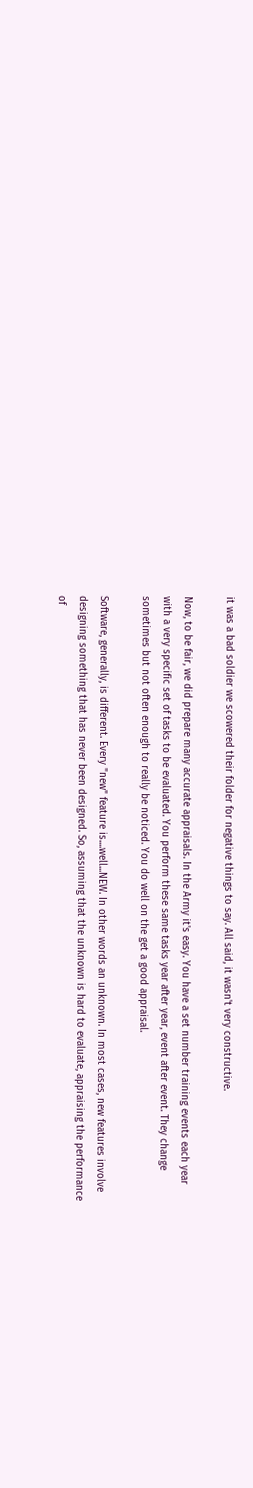it was a bad soldier we scowered their folder for negative things to say. All said, it wasn't very constructive.

Now, to be fair, we did prepare many accurate appraisals. In the Army it's easy. You have a set number training events each year with a very specific set of tasks to be evaluated. You perform these same tasks year after year, event after event. They change sometimes but not often enough to really be noticed. You do well on the get a good appraisal.

Software, generally, is different. Every "new" feature is....well...NEW. In other words an unknown. In most cases, new features involve designing something that has never been designed. So, assuming that the unknown is hard to evaluate, appraising the performance of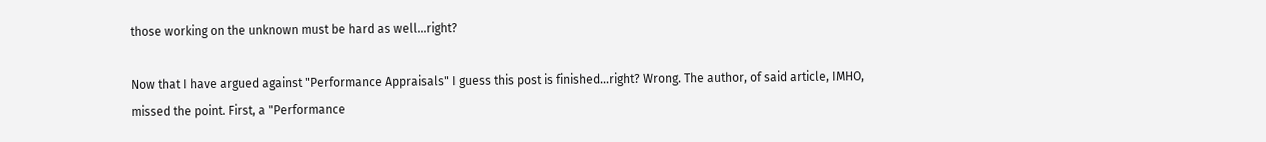those working on the unknown must be hard as well...right?

Now that I have argued against "Performance Appraisals" I guess this post is finished...right? Wrong. The author, of said article, IMHO, missed the point. First, a "Performance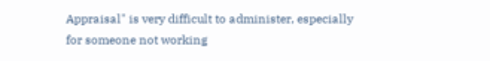Appraisal" is very difficult to administer, especially for someone not working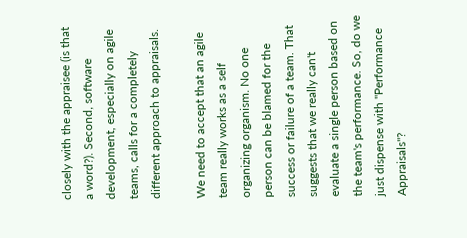closely with the appraisee (is that a word?). Second, software development, especially on agile teams, calls for a completely different approach to appraisals.

We need to accept that an agile team really works as a self organizing organism. No one person can be blamed for the success or failure of a team. That suggests that we really can't evaluate a single person based on the team's performance. So, do we just dispense with "Performance Appraisals"?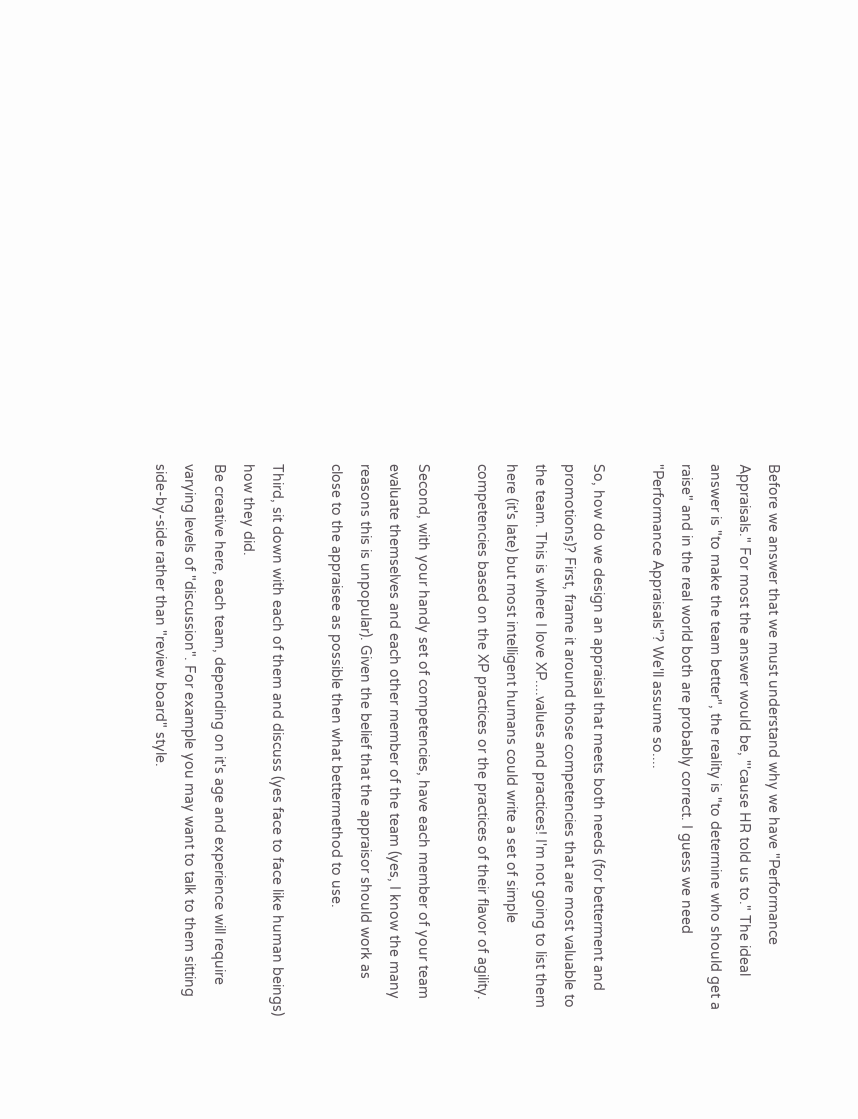Before we answer that we must understand why we have "Performance Appraisals." For most the answer would be, "'cause HR told us to." The ideal answer is "to make the team better", the reality is "to determine who should get a raise" and in the real world both are probably correct. I guess we need "Performance Appraisals"? We'll assume so....

So, how do we design an appraisal that meets both needs (for betterment and promotions)? First, frame it around those competencies that are most valuable to the team. This is where I love XP....values and practices! I'm not going to list them here (it's late) but most intelligent humans could write a set of simple competencies based on the XP practices or the practices of their flavor of agility.

Second, with your handy set of competencies, have each member of your team evaluate themselves and each other member of the team (yes, I know the many reasons this is unpopular). Given the belief that the appraisor should work as close to the appraisee as possible then what bettermethod to use.

Third, sit down with each of them and discuss (yes face to face like human beings) how they did.
Be creative here, each team, depending on it's age and experience will require varying levels of "discussion". For example you may want to talk to them sitting side-by-side rather than "review board" style.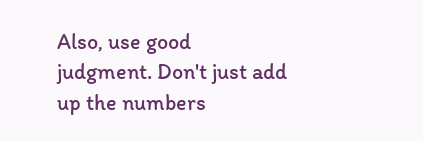Also, use good judgment. Don't just add up the numbers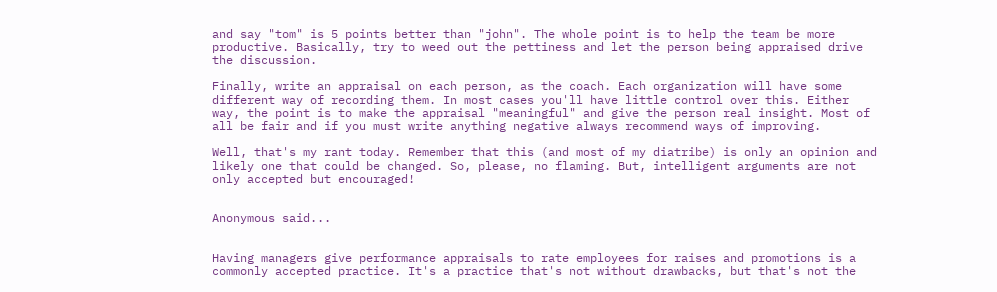and say "tom" is 5 points better than "john". The whole point is to help the team be more productive. Basically, try to weed out the pettiness and let the person being appraised drive the discussion.

Finally, write an appraisal on each person, as the coach. Each organization will have some different way of recording them. In most cases you'll have little control over this. Either way, the point is to make the appraisal "meaningful" and give the person real insight. Most of all be fair and if you must write anything negative always recommend ways of improving.

Well, that's my rant today. Remember that this (and most of my diatribe) is only an opinion and likely one that could be changed. So, please, no flaming. But, intelligent arguments are not only accepted but encouraged!


Anonymous said...


Having managers give performance appraisals to rate employees for raises and promotions is a commonly accepted practice. It's a practice that's not without drawbacks, but that's not the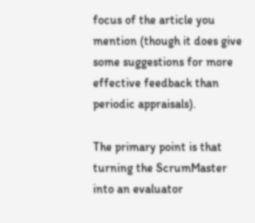focus of the article you mention (though it does give some suggestions for more effective feedback than periodic appraisals).

The primary point is that turning the ScrumMaster into an evaluator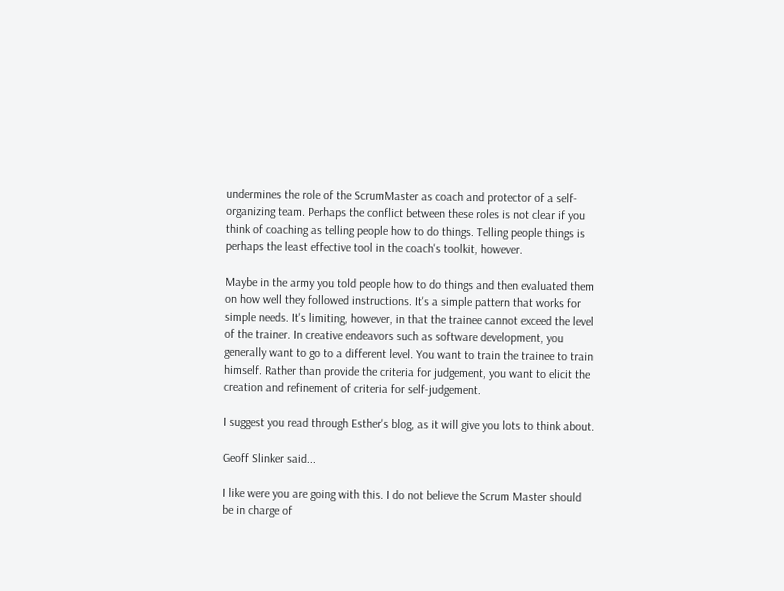undermines the role of the ScrumMaster as coach and protector of a self-organizing team. Perhaps the conflict between these roles is not clear if you think of coaching as telling people how to do things. Telling people things is perhaps the least effective tool in the coach's toolkit, however.

Maybe in the army you told people how to do things and then evaluated them on how well they followed instructions. It's a simple pattern that works for simple needs. It's limiting, however, in that the trainee cannot exceed the level of the trainer. In creative endeavors such as software development, you generally want to go to a different level. You want to train the trainee to train himself. Rather than provide the criteria for judgement, you want to elicit the creation and refinement of criteria for self-judgement.

I suggest you read through Esther's blog, as it will give you lots to think about.

Geoff Slinker said...

I like were you are going with this. I do not believe the Scrum Master should be in charge of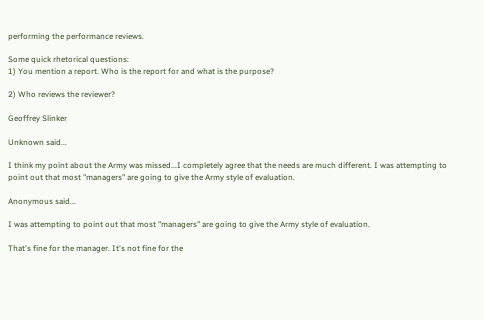performing the performance reviews.

Some quick rhetorical questions:
1) You mention a report. Who is the report for and what is the purpose?

2) Who reviews the reviewer?

Geoffrey Slinker

Unknown said...

I think my point about the Army was missed...I completely agree that the needs are much different. I was attempting to point out that most "managers" are going to give the Army style of evaluation.

Anonymous said...

I was attempting to point out that most "managers" are going to give the Army style of evaluation.

That's fine for the manager. It's not fine for the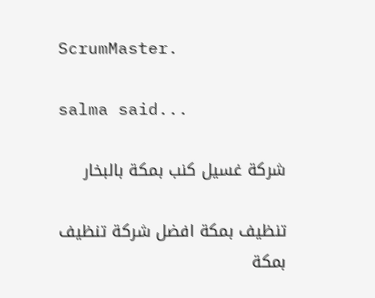ScrumMaster.

salma said...

شركة غسيل كنب بمكة بالبخار

تنظيف بمكة افضل شركة تنظيف بمكة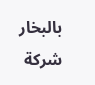بالبخار
شركة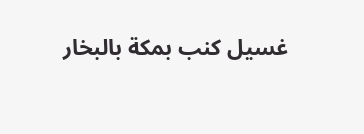غسيل كنب بمكة بالبخار